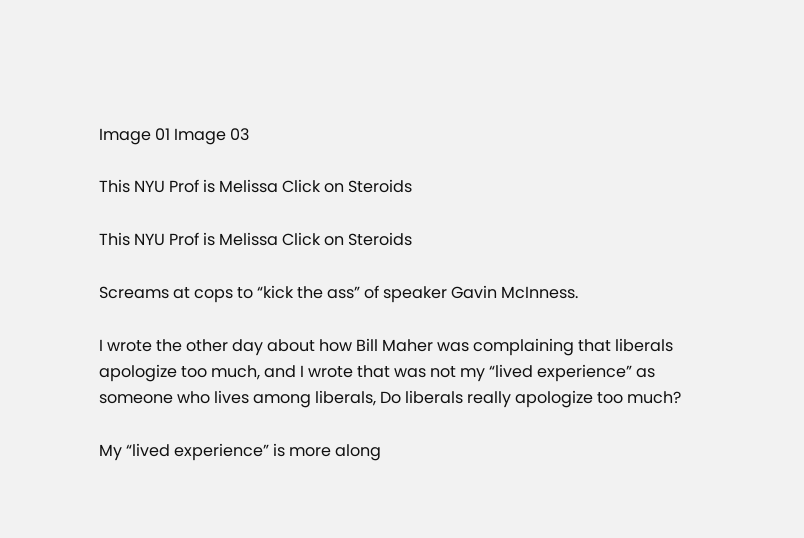Image 01 Image 03

This NYU Prof is Melissa Click on Steroids

This NYU Prof is Melissa Click on Steroids

Screams at cops to “kick the ass” of speaker Gavin McInness.

I wrote the other day about how Bill Maher was complaining that liberals apologize too much, and I wrote that was not my “lived experience” as someone who lives among liberals, Do liberals really apologize too much?

My “lived experience” is more along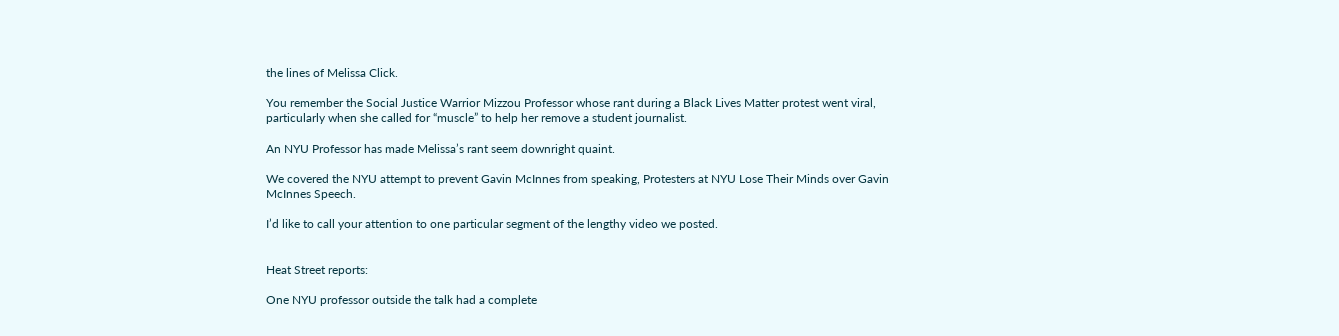the lines of Melissa Click.

You remember the Social Justice Warrior Mizzou Professor whose rant during a Black Lives Matter protest went viral, particularly when she called for “muscle” to help her remove a student journalist.

An NYU Professor has made Melissa’s rant seem downright quaint.

We covered the NYU attempt to prevent Gavin McInnes from speaking, Protesters at NYU Lose Their Minds over Gavin McInnes Speech.

I’d like to call your attention to one particular segment of the lengthy video we posted.


Heat Street reports:

One NYU professor outside the talk had a complete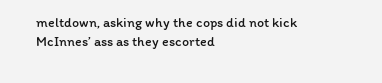meltdown, asking why the cops did not kick McInnes’ ass as they escorted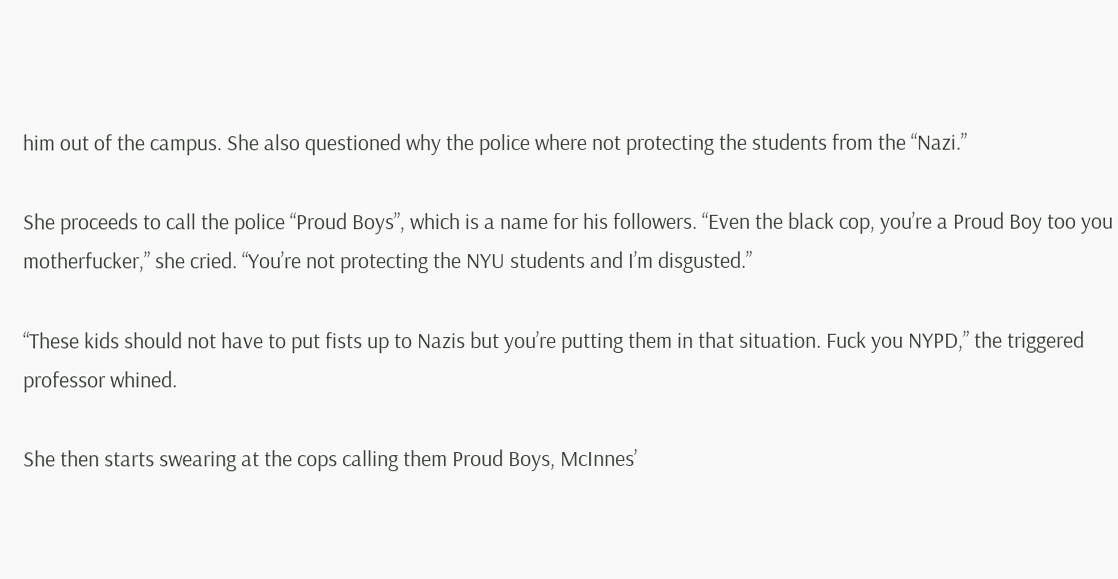him out of the campus. She also questioned why the police where not protecting the students from the “Nazi.”

She proceeds to call the police “Proud Boys”, which is a name for his followers. “Even the black cop, you’re a Proud Boy too you motherfucker,” she cried. “You’re not protecting the NYU students and I’m disgusted.”

“These kids should not have to put fists up to Nazis but you’re putting them in that situation. Fuck you NYPD,” the triggered professor whined.

She then starts swearing at the cops calling them Proud Boys, McInnes’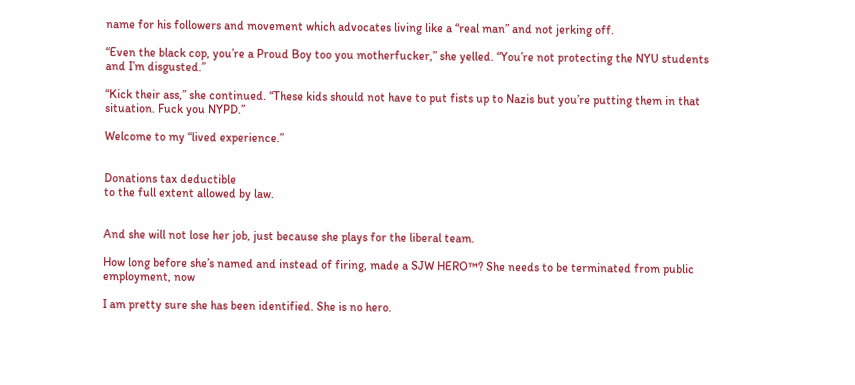name for his followers and movement which advocates living like a “real man” and not jerking off.

“Even the black cop, you’re a Proud Boy too you motherfucker,” she yelled. “You’re not protecting the NYU students and I’m disgusted.”

“Kick their ass,” she continued. “These kids should not have to put fists up to Nazis but you’re putting them in that situation. Fuck you NYPD.”

Welcome to my “lived experience.”


Donations tax deductible
to the full extent allowed by law.


And she will not lose her job, just because she plays for the liberal team.

How long before she’s named and instead of firing, made a SJW HERO™? She needs to be terminated from public employment, now

I am pretty sure she has been identified. She is no hero.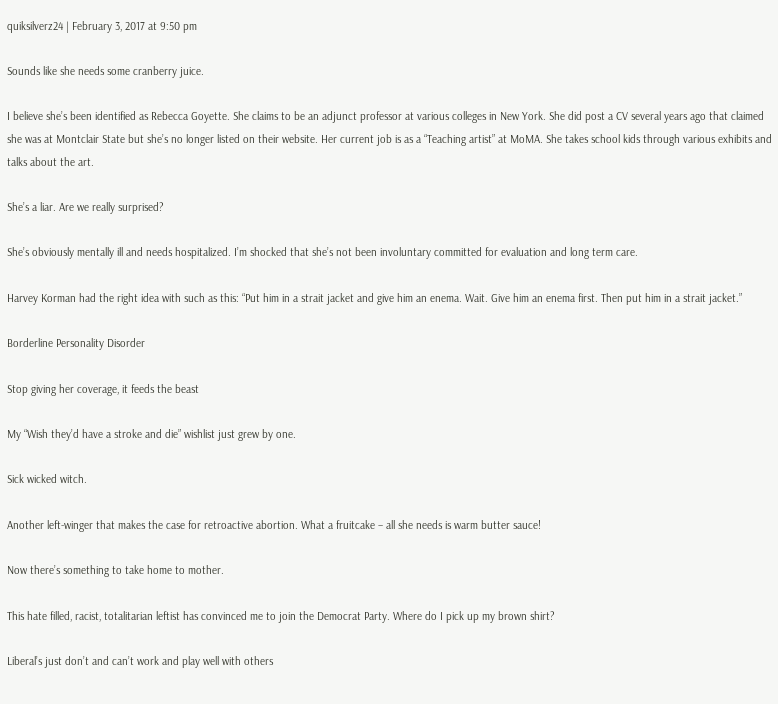quiksilverz24 | February 3, 2017 at 9:50 pm

Sounds like she needs some cranberry juice.

I believe she’s been identified as Rebecca Goyette. She claims to be an adjunct professor at various colleges in New York. She did post a CV several years ago that claimed she was at Montclair State but she’s no longer listed on their website. Her current job is as a “Teaching artist” at MoMA. She takes school kids through various exhibits and talks about the art.

She’s a liar. Are we really surprised?

She’s obviously mentally ill and needs hospitalized. I’m shocked that she’s not been involuntary committed for evaluation and long term care.

Harvey Korman had the right idea with such as this: “Put him in a strait jacket and give him an enema. Wait. Give him an enema first. Then put him in a strait jacket.”

Borderline Personality Disorder

Stop giving her coverage, it feeds the beast

My “Wish they’d have a stroke and die” wishlist just grew by one.

Sick wicked witch.

Another left-winger that makes the case for retroactive abortion. What a fruitcake – all she needs is warm butter sauce!

Now there’s something to take home to mother.

This hate filled, racist, totalitarian leftist has convinced me to join the Democrat Party. Where do I pick up my brown shirt?

Liberal’s just don’t and can’t work and play well with others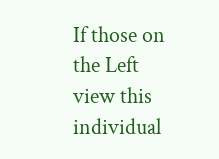If those on the Left view this individual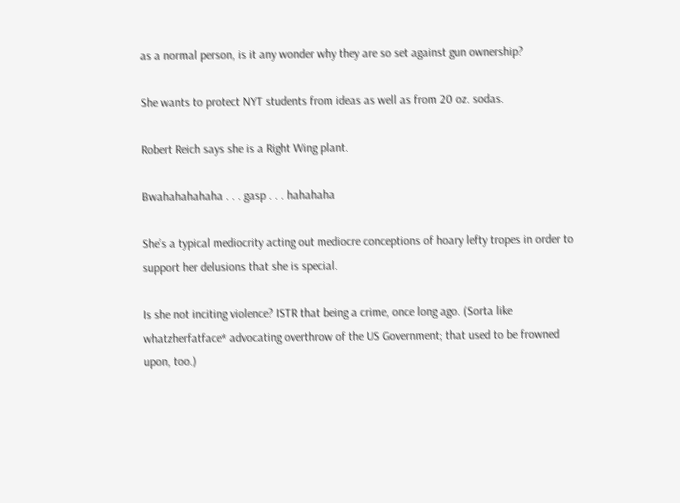as a normal person, is it any wonder why they are so set against gun ownership?

She wants to protect NYT students from ideas as well as from 20 oz. sodas.

Robert Reich says she is a Right Wing plant.

Bwahahahahaha . . . gasp . . . hahahaha

She’s a typical mediocrity acting out mediocre conceptions of hoary lefty tropes in order to support her delusions that she is special.

Is she not inciting violence? ISTR that being a crime, once long ago. (Sorta like whatzherfatface* advocating overthrow of the US Government; that used to be frowned upon, too.)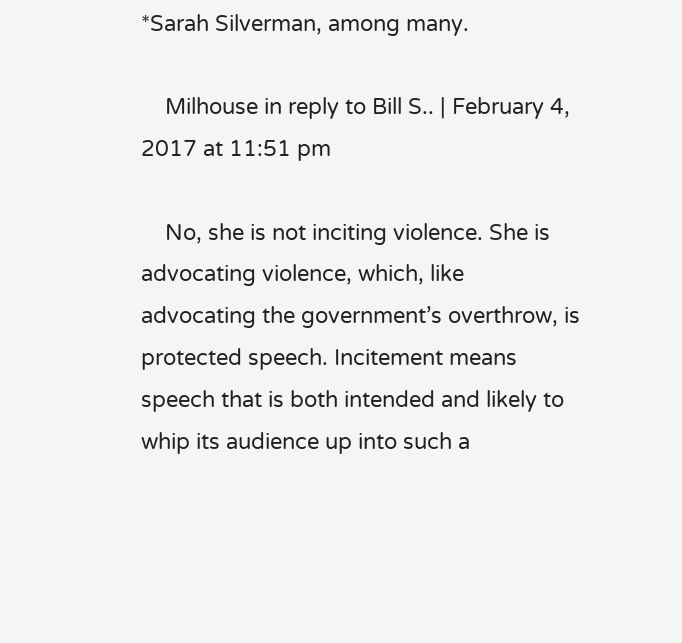*Sarah Silverman, among many.

    Milhouse in reply to Bill S.. | February 4, 2017 at 11:51 pm

    No, she is not inciting violence. She is advocating violence, which, like advocating the government’s overthrow, is protected speech. Incitement means speech that is both intended and likely to whip its audience up into such a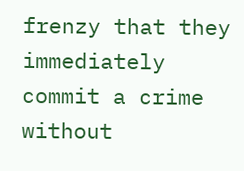frenzy that they immediately commit a crime without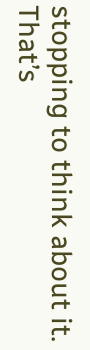stopping to think about it. That’s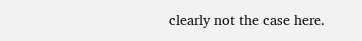clearly not the case here.